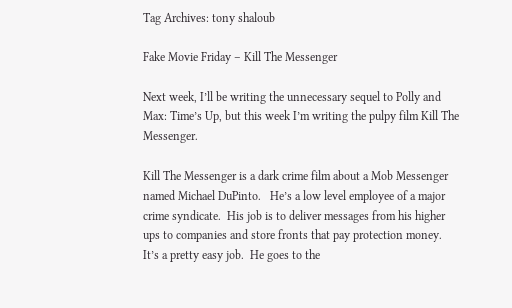Tag Archives: tony shaloub

Fake Movie Friday – Kill The Messenger

Next week, I’ll be writing the unnecessary sequel to Polly and Max: Time’s Up, but this week I’m writing the pulpy film Kill The Messenger.

Kill The Messenger is a dark crime film about a Mob Messenger named Michael DuPinto.   He’s a low level employee of a major crime syndicate.  His job is to deliver messages from his higher ups to companies and store fronts that pay protection money.  It’s a pretty easy job.  He goes to the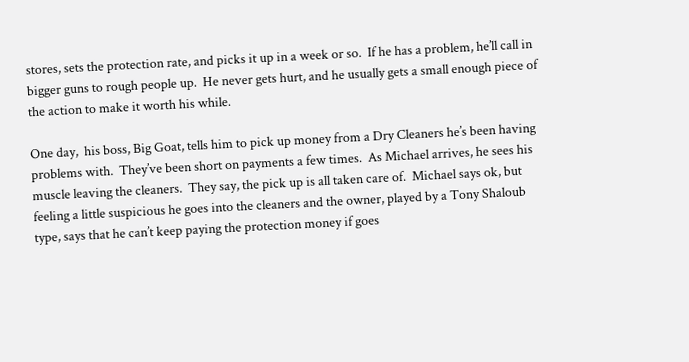stores, sets the protection rate, and picks it up in a week or so.  If he has a problem, he’ll call in bigger guns to rough people up.  He never gets hurt, and he usually gets a small enough piece of the action to make it worth his while.

One day,  his boss, Big Goat, tells him to pick up money from a Dry Cleaners he’s been having problems with.  They’ve been short on payments a few times.  As Michael arrives, he sees his muscle leaving the cleaners.  They say, the pick up is all taken care of.  Michael says ok, but feeling a little suspicious he goes into the cleaners and the owner, played by a Tony Shaloub type, says that he can’t keep paying the protection money if goes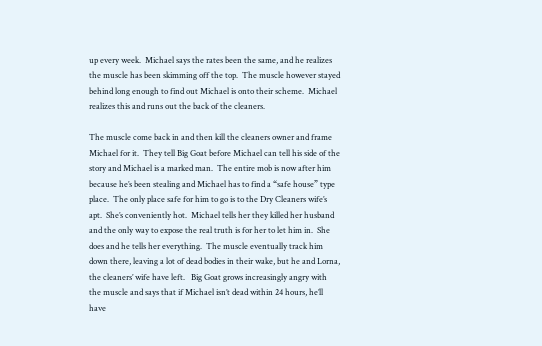up every week.  Michael says the rates been the same, and he realizes the muscle has been skimming off the top.  The muscle however stayed behind long enough to find out Michael is onto their scheme.  Michael realizes this and runs out the back of the cleaners.

The muscle come back in and then kill the cleaners owner and frame Michael for it.  They tell Big Goat before Michael can tell his side of the story and Michael is a marked man.  The entire mob is now after him because he’s been stealing and Michael has to find a “safe house” type place.  The only place safe for him to go is to the Dry Cleaners wife’s apt.  She’s conveniently hot.  Michael tells her they killed her husband and the only way to expose the real truth is for her to let him in.  She does and he tells her everything.  The muscle eventually track him down there, leaving a lot of dead bodies in their wake, but he and Lorna, the cleaners’ wife have left.   Big Goat grows increasingly angry with the muscle and says that if Michael isn’t dead within 24 hours, he’ll have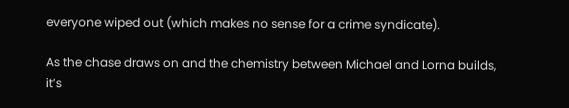everyone wiped out (which makes no sense for a crime syndicate).

As the chase draws on and the chemistry between Michael and Lorna builds, it’s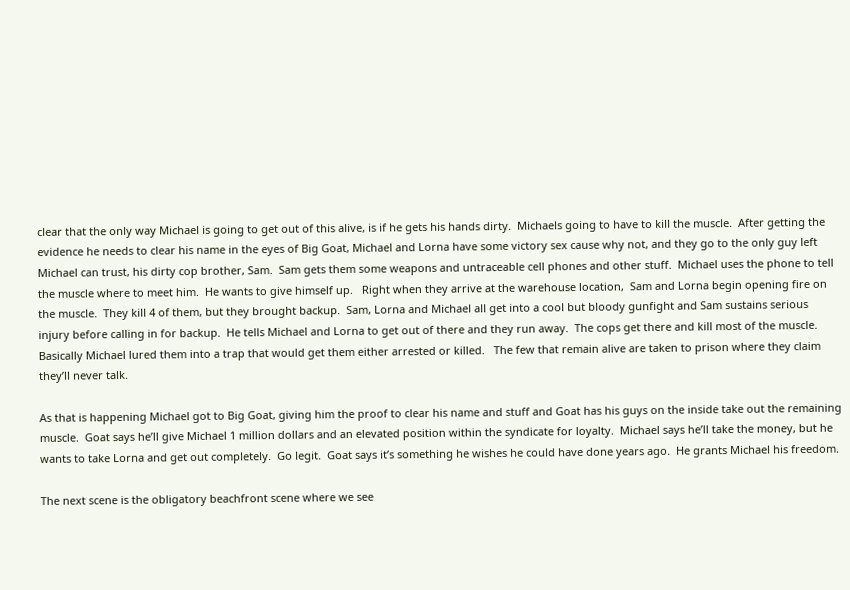clear that the only way Michael is going to get out of this alive, is if he gets his hands dirty.  Michaels going to have to kill the muscle.  After getting the evidence he needs to clear his name in the eyes of Big Goat, Michael and Lorna have some victory sex cause why not, and they go to the only guy left Michael can trust, his dirty cop brother, Sam.  Sam gets them some weapons and untraceable cell phones and other stuff.  Michael uses the phone to tell the muscle where to meet him.  He wants to give himself up.   Right when they arrive at the warehouse location,  Sam and Lorna begin opening fire on the muscle.  They kill 4 of them, but they brought backup.  Sam, Lorna and Michael all get into a cool but bloody gunfight and Sam sustains serious injury before calling in for backup.  He tells Michael and Lorna to get out of there and they run away.  The cops get there and kill most of the muscle.  Basically Michael lured them into a trap that would get them either arrested or killed.   The few that remain alive are taken to prison where they claim they’ll never talk.

As that is happening Michael got to Big Goat, giving him the proof to clear his name and stuff and Goat has his guys on the inside take out the remaining muscle.  Goat says he’ll give Michael 1 million dollars and an elevated position within the syndicate for loyalty.  Michael says he’ll take the money, but he wants to take Lorna and get out completely.  Go legit.  Goat says it’s something he wishes he could have done years ago.  He grants Michael his freedom.

The next scene is the obligatory beachfront scene where we see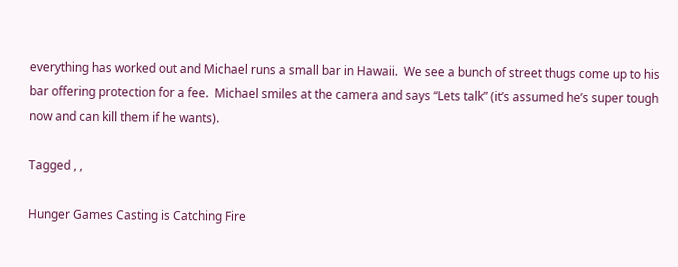everything has worked out and Michael runs a small bar in Hawaii.  We see a bunch of street thugs come up to his bar offering protection for a fee.  Michael smiles at the camera and says “Lets talk” (it’s assumed he’s super tough now and can kill them if he wants).

Tagged , ,

Hunger Games Casting is Catching Fire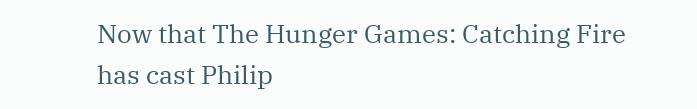Now that The Hunger Games: Catching Fire has cast Philip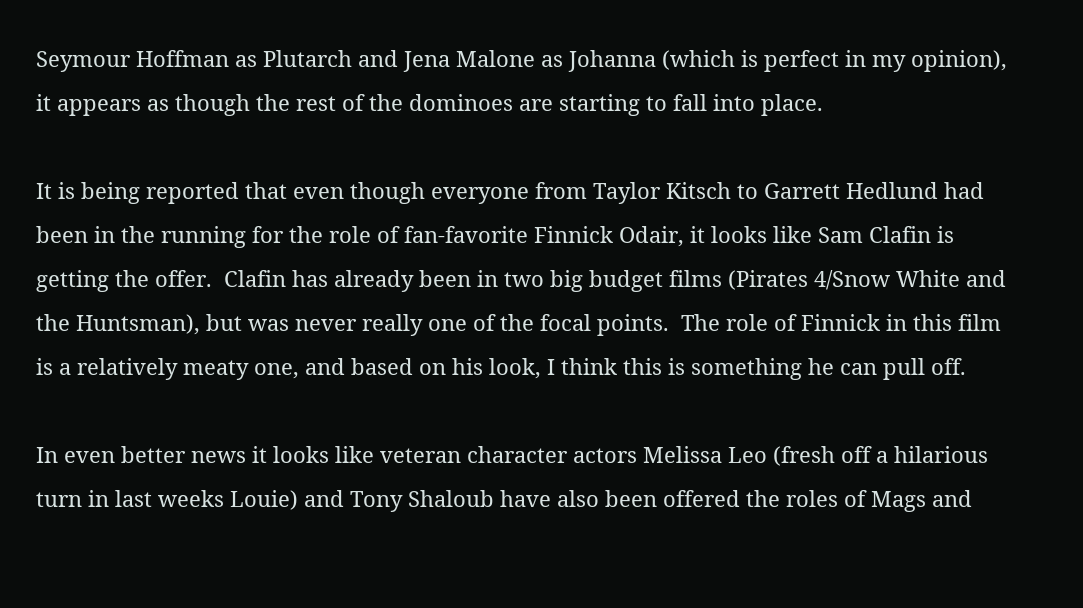Seymour Hoffman as Plutarch and Jena Malone as Johanna (which is perfect in my opinion), it appears as though the rest of the dominoes are starting to fall into place.

It is being reported that even though everyone from Taylor Kitsch to Garrett Hedlund had been in the running for the role of fan-favorite Finnick Odair, it looks like Sam Clafin is getting the offer.  Clafin has already been in two big budget films (Pirates 4/Snow White and the Huntsman), but was never really one of the focal points.  The role of Finnick in this film is a relatively meaty one, and based on his look, I think this is something he can pull off.

In even better news it looks like veteran character actors Melissa Leo (fresh off a hilarious turn in last weeks Louie) and Tony Shaloub have also been offered the roles of Mags and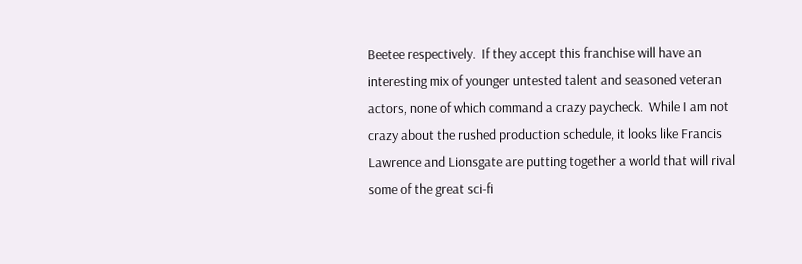Beetee respectively.  If they accept this franchise will have an interesting mix of younger untested talent and seasoned veteran actors, none of which command a crazy paycheck.  While I am not crazy about the rushed production schedule, it looks like Francis Lawrence and Lionsgate are putting together a world that will rival some of the great sci-fi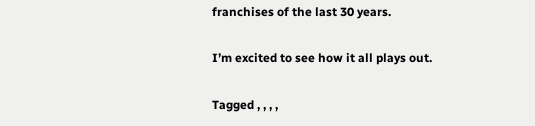franchises of the last 30 years.

I’m excited to see how it all plays out.

Tagged , , , ,